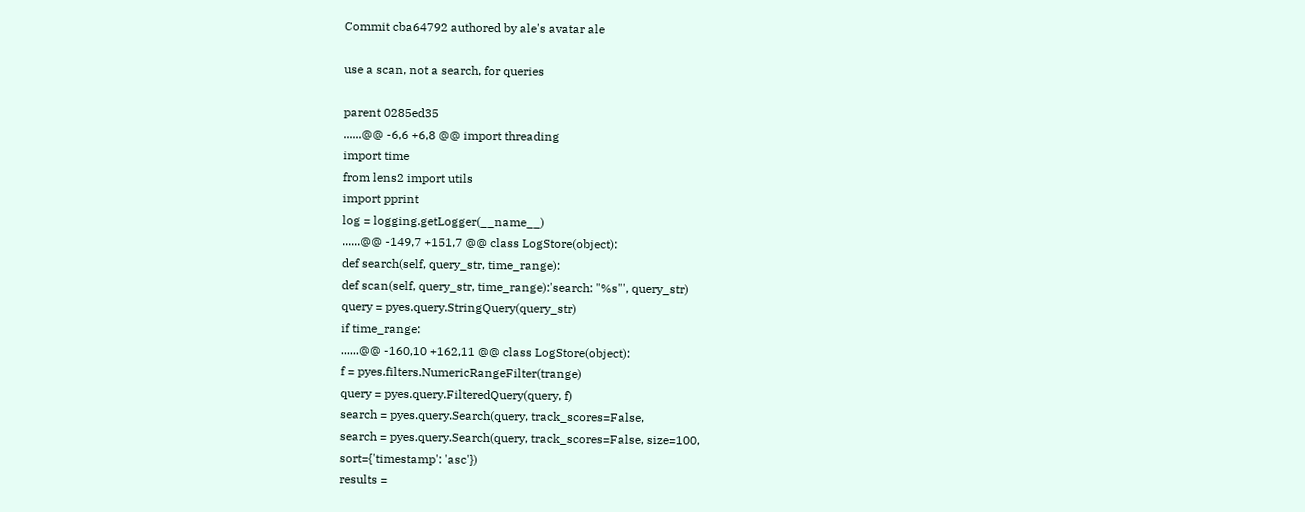Commit cba64792 authored by ale's avatar ale

use a scan, not a search, for queries

parent 0285ed35
......@@ -6,6 +6,8 @@ import threading
import time
from lens2 import utils
import pprint
log = logging.getLogger(__name__)
......@@ -149,7 +151,7 @@ class LogStore(object):
def search(self, query_str, time_range):
def scan(self, query_str, time_range):'search: "%s"', query_str)
query = pyes.query.StringQuery(query_str)
if time_range:
......@@ -160,10 +162,11 @@ class LogStore(object):
f = pyes.filters.NumericRangeFilter(trange)
query = pyes.query.FilteredQuery(query, f)
search = pyes.query.Search(query, track_scores=False,
search = pyes.query.Search(query, track_scores=False, size=100,
sort={'timestamp': 'asc'})
results =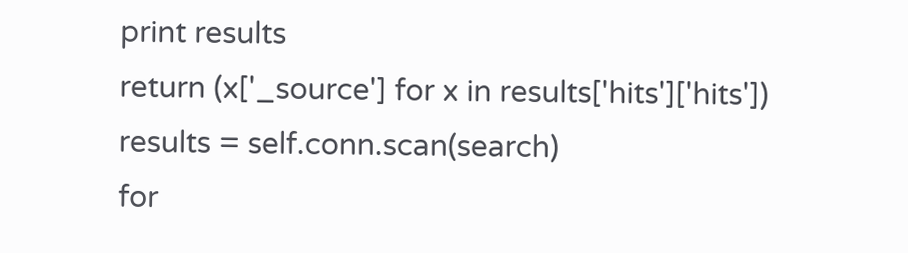print results
return (x['_source'] for x in results['hits']['hits'])
results = self.conn.scan(search)
for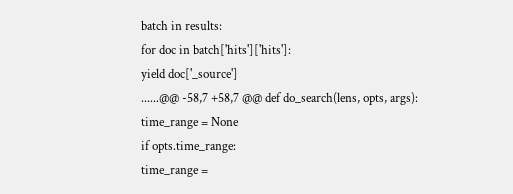batch in results:
for doc in batch['hits']['hits']:
yield doc['_source']
......@@ -58,7 +58,7 @@ def do_search(lens, opts, args):
time_range = None
if opts.time_range:
time_range =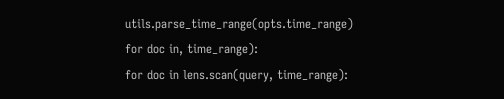utils.parse_time_range(opts.time_range)
for doc in, time_range):
for doc in lens.scan(query, time_range):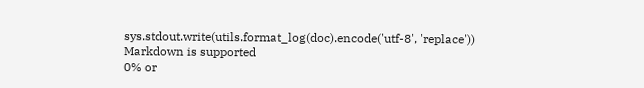sys.stdout.write(utils.format_log(doc).encode('utf-8', 'replace'))
Markdown is supported
0% or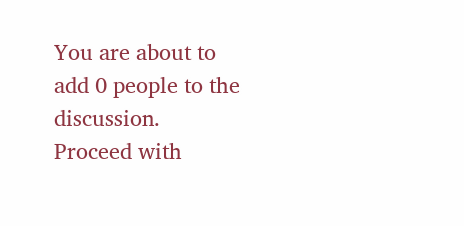You are about to add 0 people to the discussion. Proceed with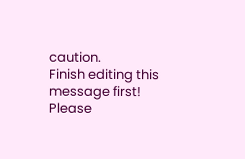caution.
Finish editing this message first!
Please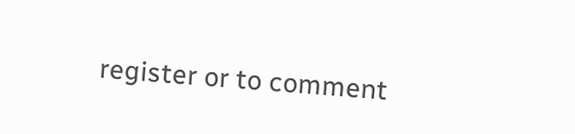register or to comment